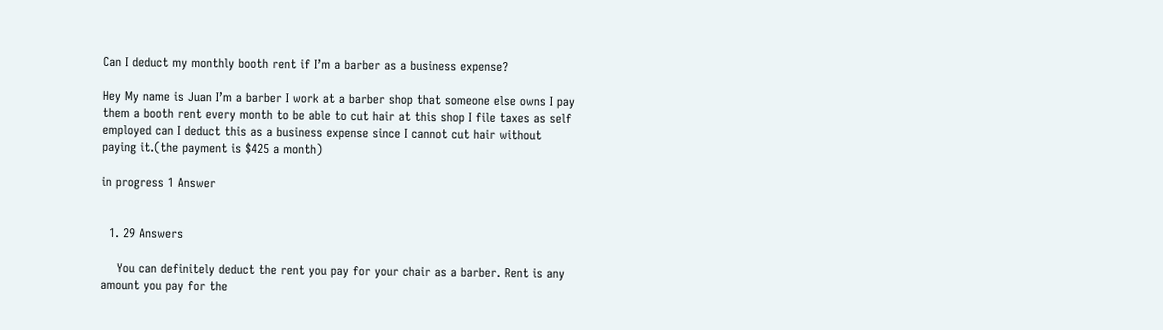Can I deduct my monthly booth rent if I’m a barber as a business expense?

Hey My name is Juan I’m a barber I work at a barber shop that someone else owns I pay them a booth rent every month to be able to cut hair at this shop I file taxes as self employed can I deduct this as a business expense since I cannot cut hair without paying it.(the payment is $425 a month)

in progress 1 Answer


  1. 29 Answers

    You can definitely deduct the rent you pay for your chair as a barber. Rent is any amount you pay for the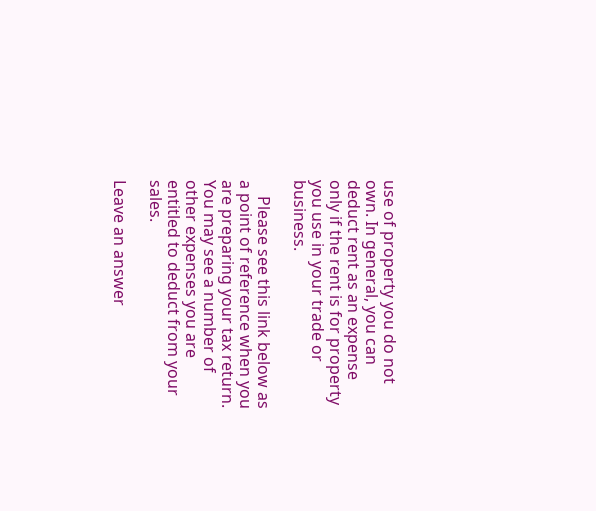use of property you do not own. In general, you can deduct rent as an expense only if the rent is for property you use in your trade or business.

    Please see this link below as a point of reference when you are preparing your tax return. You may see a number of other expenses you are entitled to deduct from your sales.

Leave an answer